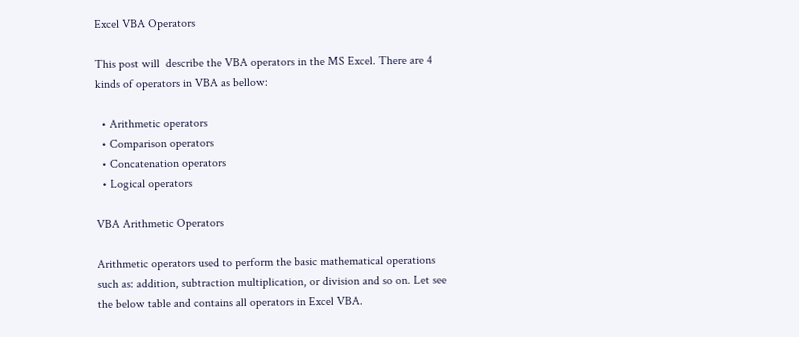Excel VBA Operators

This post will  describe the VBA operators in the MS Excel. There are 4 kinds of operators in VBA as bellow:

  • Arithmetic operators
  • Comparison operators
  • Concatenation operators
  • Logical operators

VBA Arithmetic Operators

Arithmetic operators used to perform the basic mathematical operations such as: addition, subtraction multiplication, or division and so on. Let see the below table and contains all operators in Excel VBA.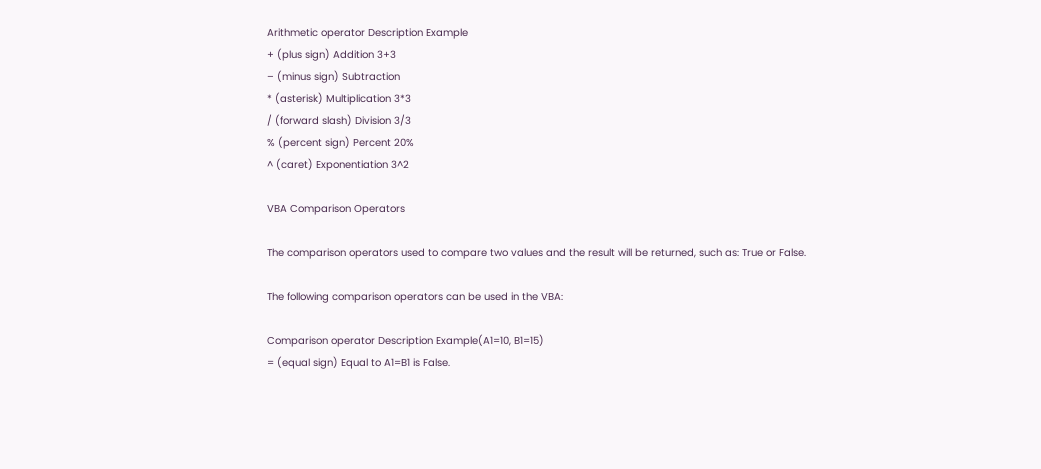Arithmetic operator Description Example
+ (plus sign) Addition 3+3
– (minus sign) Subtraction
* (asterisk) Multiplication 3*3
/ (forward slash) Division 3/3
% (percent sign) Percent 20%
^ (caret) Exponentiation 3^2

VBA Comparison Operators

The comparison operators used to compare two values and the result will be returned, such as: True or False.

The following comparison operators can be used in the VBA:

Comparison operator Description Example(A1=10, B1=15)
= (equal sign) Equal to A1=B1 is False.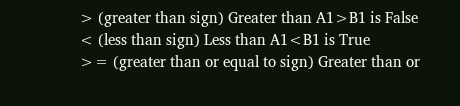> (greater than sign) Greater than A1>B1 is False
< (less than sign) Less than A1<B1 is True
>= (greater than or equal to sign) Greater than or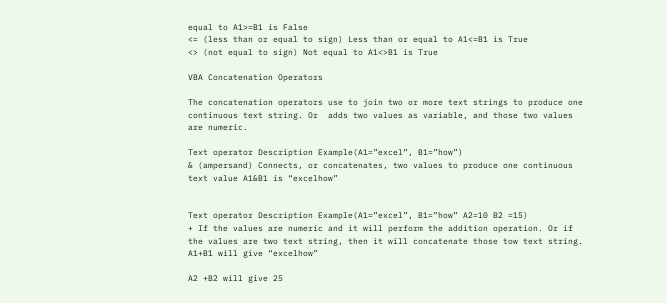equal to A1>=B1 is False
<= (less than or equal to sign) Less than or equal to A1<=B1 is True
<> (not equal to sign) Not equal to A1<>B1 is True

VBA Concatenation Operators

The concatenation operators use to join two or more text strings to produce one continuous text string. Or  adds two values as variable, and those two values are numeric.

Text operator Description Example(A1=”excel”, B1=”how”)
& (ampersand) Connects, or concatenates, two values to produce one continuous text value A1&B1 is “excelhow”


Text operator Description Example(A1=”excel”, B1=”how” A2=10 B2 =15)
+ If the values are numeric and it will perform the addition operation. Or if the values are two text string, then it will concatenate those tow text string. A1+B1 will give “excelhow”

A2 +B2 will give 25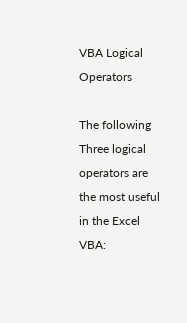VBA Logical Operators

The following Three logical operators are the most useful in the Excel VBA: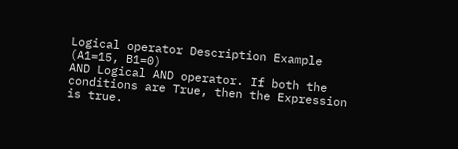Logical operator Description Example (A1=15, B1=0)
AND Logical AND operator. If both the conditions are True, then the Expression is true.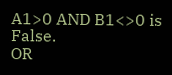A1>0 AND B1<>0 is False.
OR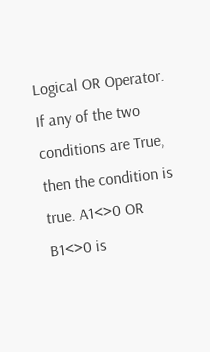Logical OR Operator. If any of the two conditions are True, then the condition is true. A1<>0 OR B1<>0 is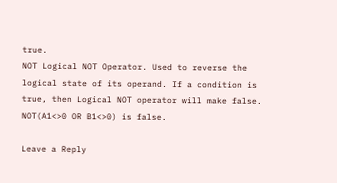true.
NOT Logical NOT Operator. Used to reverse the logical state of its operand. If a condition is true, then Logical NOT operator will make false. NOT(A1<>0 OR B1<>0) is false.

Leave a Reply